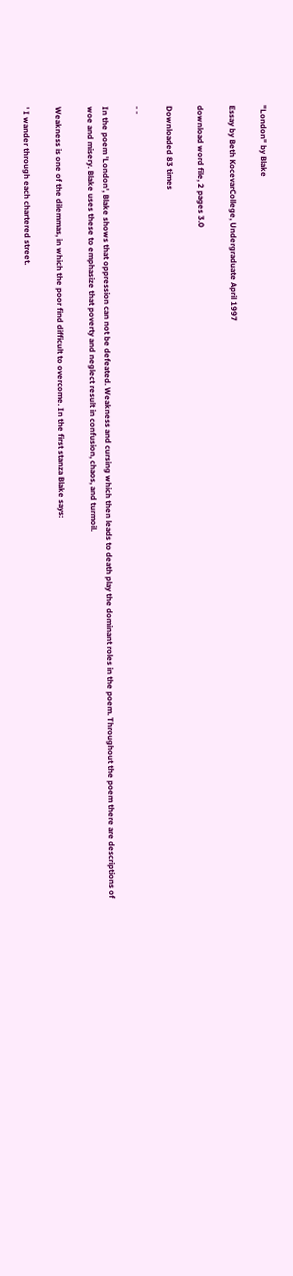"London" by Blake

Essay by Beth KocevarCollege, Undergraduate April 1997

download word file, 2 pages 3.0

Downloaded 83 times

- -

In the poem 'London', Blake shows that oppression can not be defeated. Weakness and cursing which then leads to death play the dominant roles in the poem. Throughout the poem there are descriptions of woe and misery. Blake uses these to emphasize that poverty and neglect result in confusion, chaos, and turmoil.

Weakness is one of the dilemmas, in which the poor find difficult to overcome. In the first stanza Blake says:

' I wander through each chartered street.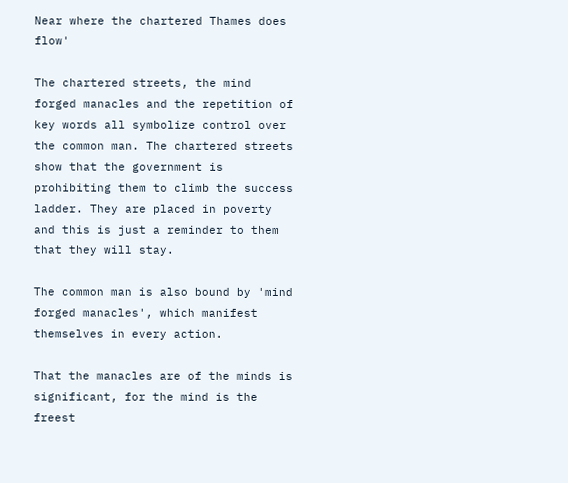Near where the chartered Thames does flow'

The chartered streets, the mind forged manacles and the repetition of key words all symbolize control over the common man. The chartered streets show that the government is prohibiting them to climb the success ladder. They are placed in poverty and this is just a reminder to them that they will stay.

The common man is also bound by 'mind forged manacles', which manifest themselves in every action.

That the manacles are of the minds is significant, for the mind is the freest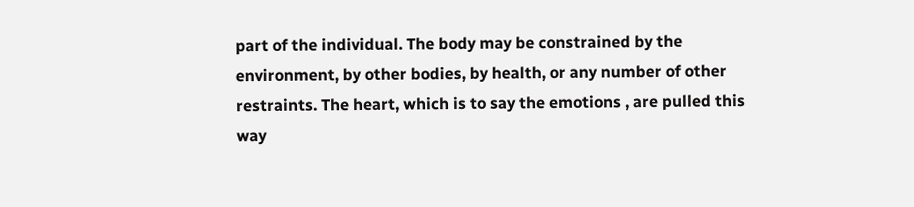part of the individual. The body may be constrained by the environment, by other bodies, by health, or any number of other restraints. The heart, which is to say the emotions , are pulled this way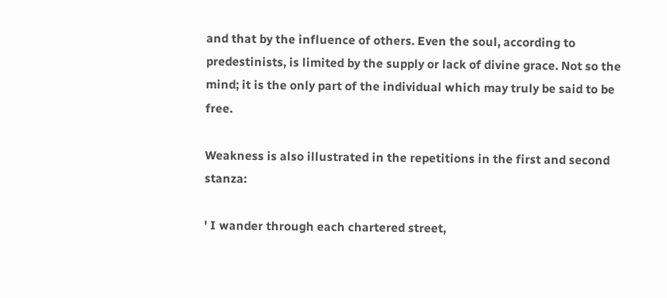and that by the influence of others. Even the soul, according to predestinists, is limited by the supply or lack of divine grace. Not so the mind; it is the only part of the individual which may truly be said to be free.

Weakness is also illustrated in the repetitions in the first and second stanza:

' I wander through each chartered street,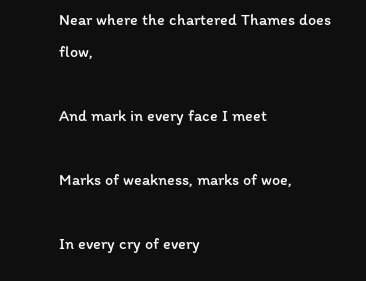Near where the chartered Thames does flow,

And mark in every face I meet

Marks of weakness, marks of woe,

In every cry of every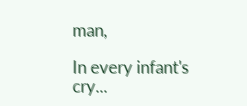man,

In every infant's cry...